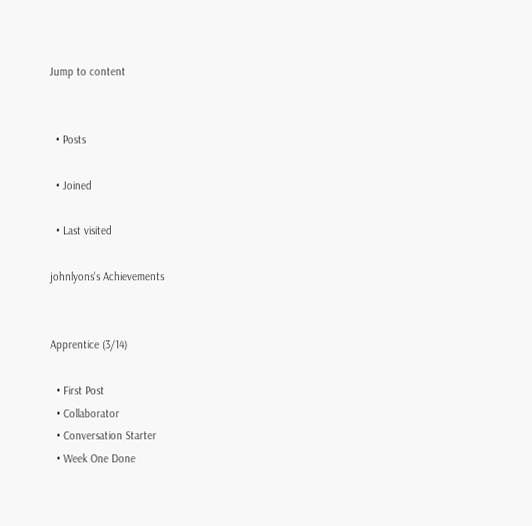Jump to content


  • Posts

  • Joined

  • Last visited

johnlyons's Achievements


Apprentice (3/14)

  • First Post
  • Collaborator
  • Conversation Starter
  • Week One Done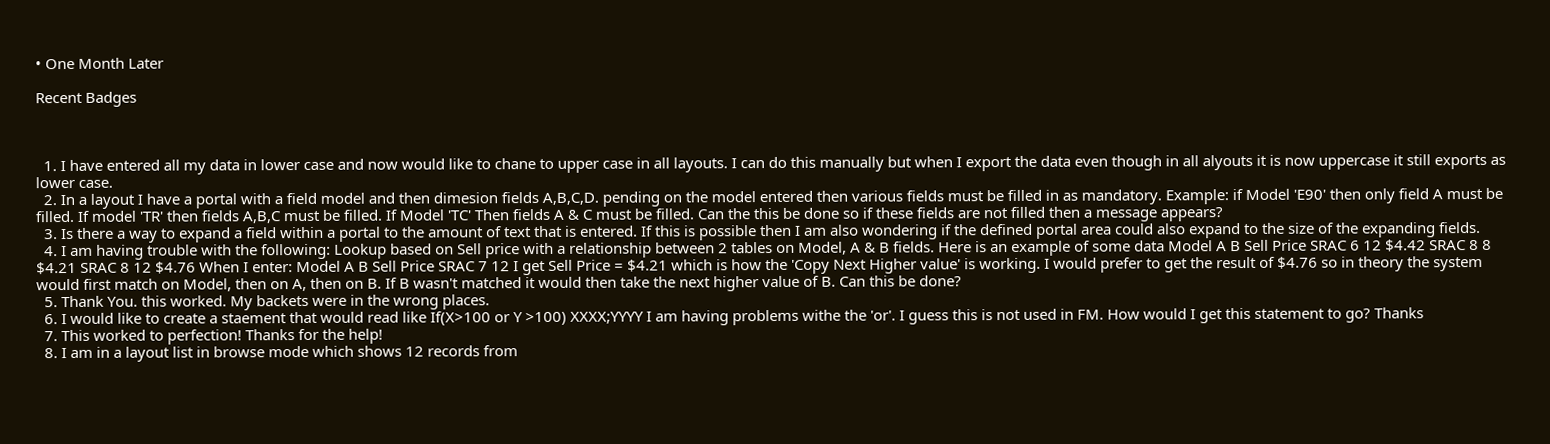• One Month Later

Recent Badges



  1. I have entered all my data in lower case and now would like to chane to upper case in all layouts. I can do this manually but when I export the data even though in all alyouts it is now uppercase it still exports as lower case.
  2. In a layout I have a portal with a field model and then dimesion fields A,B,C,D. pending on the model entered then various fields must be filled in as mandatory. Example: if Model 'E90' then only field A must be filled. If model 'TR' then fields A,B,C must be filled. If Model 'TC' Then fields A & C must be filled. Can the this be done so if these fields are not filled then a message appears?
  3. Is there a way to expand a field within a portal to the amount of text that is entered. If this is possible then I am also wondering if the defined portal area could also expand to the size of the expanding fields.
  4. I am having trouble with the following: Lookup based on Sell price with a relationship between 2 tables on Model, A & B fields. Here is an example of some data Model A B Sell Price SRAC 6 12 $4.42 SRAC 8 8 $4.21 SRAC 8 12 $4.76 When I enter: Model A B Sell Price SRAC 7 12 I get Sell Price = $4.21 which is how the 'Copy Next Higher value' is working. I would prefer to get the result of $4.76 so in theory the system would first match on Model, then on A, then on B. If B wasn't matched it would then take the next higher value of B. Can this be done?
  5. Thank You. this worked. My backets were in the wrong places.
  6. I would like to create a staement that would read like If(X>100 or Y >100) XXXX;YYYY I am having problems withe the 'or'. I guess this is not used in FM. How would I get this statement to go? Thanks
  7. This worked to perfection! Thanks for the help!
  8. I am in a layout list in browse mode which shows 12 records from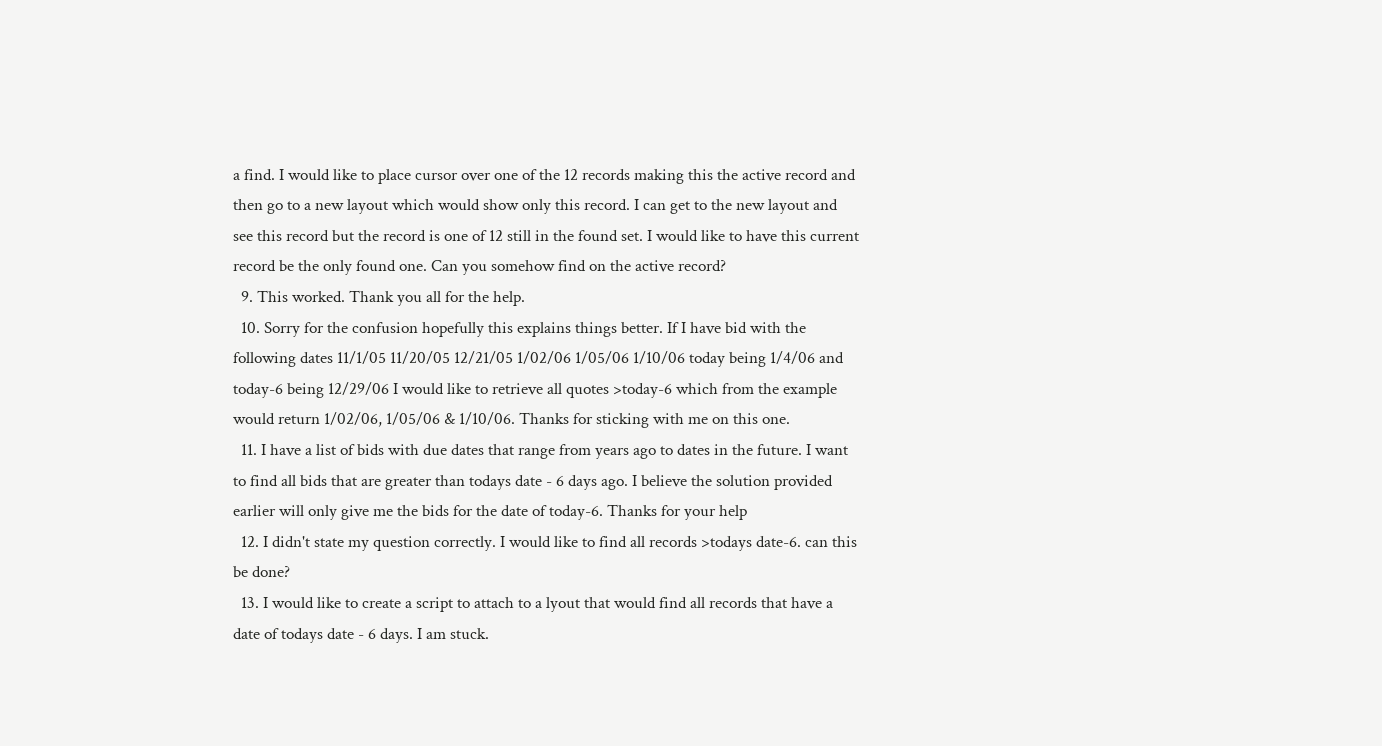a find. I would like to place cursor over one of the 12 records making this the active record and then go to a new layout which would show only this record. I can get to the new layout and see this record but the record is one of 12 still in the found set. I would like to have this current record be the only found one. Can you somehow find on the active record?
  9. This worked. Thank you all for the help.
  10. Sorry for the confusion hopefully this explains things better. If I have bid with the following dates 11/1/05 11/20/05 12/21/05 1/02/06 1/05/06 1/10/06 today being 1/4/06 and today-6 being 12/29/06 I would like to retrieve all quotes >today-6 which from the example would return 1/02/06, 1/05/06 & 1/10/06. Thanks for sticking with me on this one.
  11. I have a list of bids with due dates that range from years ago to dates in the future. I want to find all bids that are greater than todays date - 6 days ago. I believe the solution provided earlier will only give me the bids for the date of today-6. Thanks for your help
  12. I didn't state my question correctly. I would like to find all records >todays date-6. can this be done?
  13. I would like to create a script to attach to a lyout that would find all records that have a date of todays date - 6 days. I am stuck.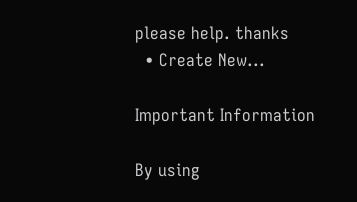please help. thanks
  • Create New...

Important Information

By using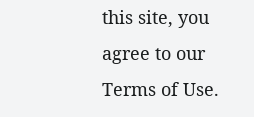this site, you agree to our Terms of Use.